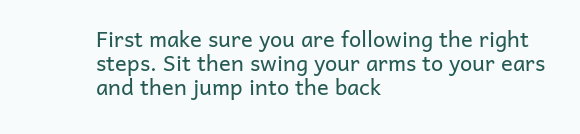First make sure you are following the right steps. Sit then swing your arms to your ears and then jump into the back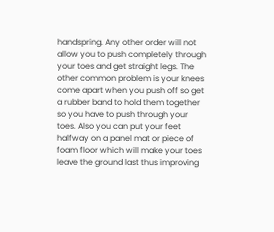handspring. Any other order will not allow you to push completely through your toes and get straight legs. The other common problem is your knees come apart when you push off so get a rubber band to hold them together so you have to push through your toes. Also you can put your feet halfway on a panel mat or piece of foam floor which will make your toes leave the ground last thus improving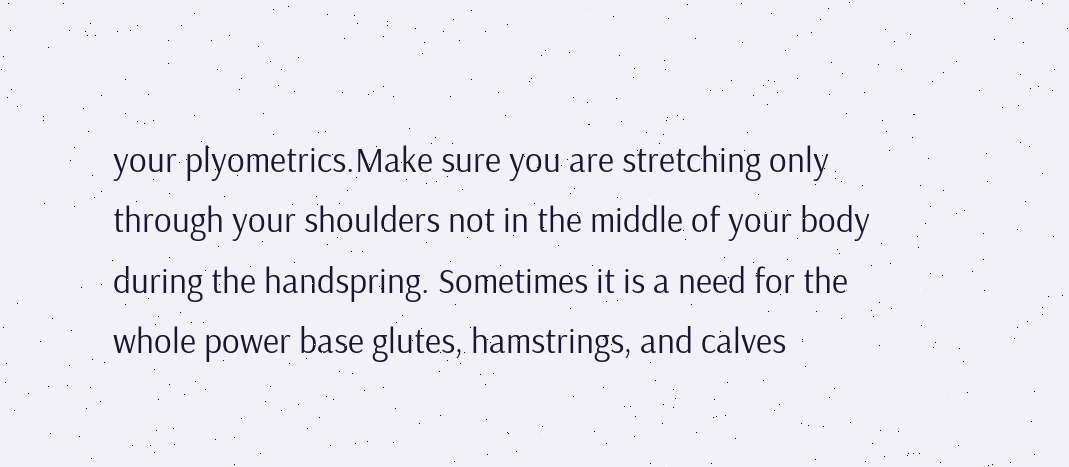your plyometrics.Make sure you are stretching only through your shoulders not in the middle of your body during the handspring. Sometimes it is a need for the whole power base glutes, hamstrings, and calves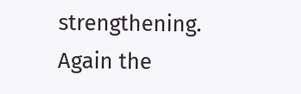strengthening. Again the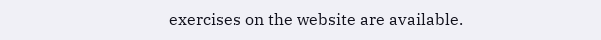exercises on the website are available.